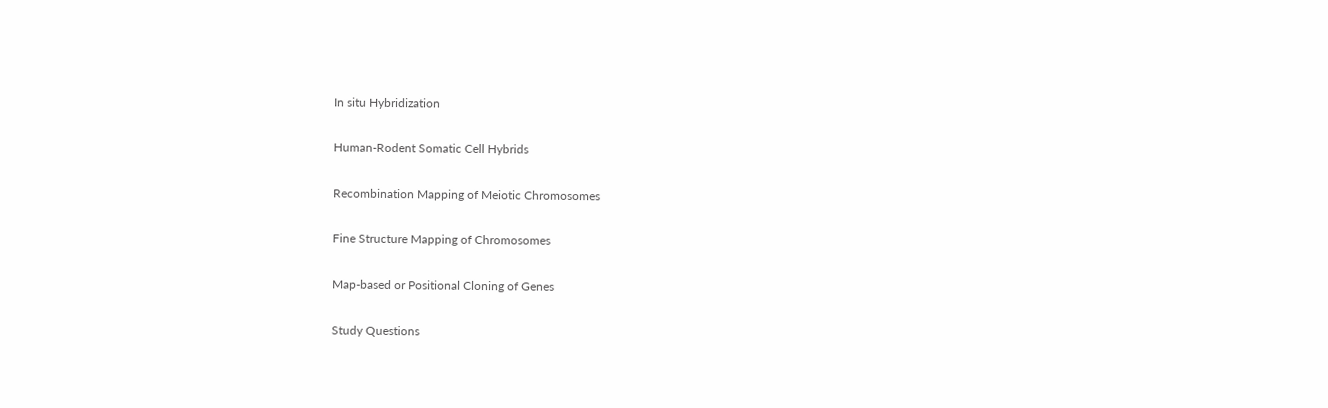In situ Hybridization

Human-Rodent Somatic Cell Hybrids

Recombination Mapping of Meiotic Chromosomes

Fine Structure Mapping of Chromosomes

Map-based or Positional Cloning of Genes

Study Questions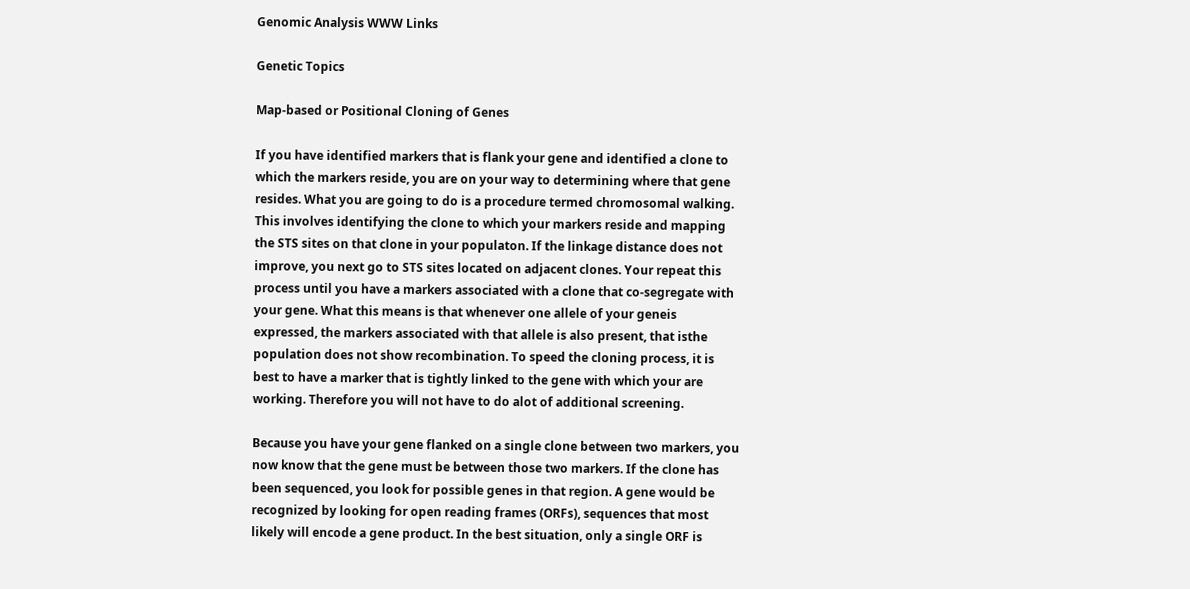Genomic Analysis WWW Links

Genetic Topics

Map-based or Positional Cloning of Genes

If you have identified markers that is flank your gene and identified a clone to which the markers reside, you are on your way to determining where that gene resides. What you are going to do is a procedure termed chromosomal walking. This involves identifying the clone to which your markers reside and mapping the STS sites on that clone in your populaton. If the linkage distance does not improve, you next go to STS sites located on adjacent clones. Your repeat this process until you have a markers associated with a clone that co-segregate with your gene. What this means is that whenever one allele of your geneis expressed, the markers associated with that allele is also present, that isthe population does not show recombination. To speed the cloning process, it is best to have a marker that is tightly linked to the gene with which your are working. Therefore you will not have to do alot of additional screening.

Because you have your gene flanked on a single clone between two markers, you now know that the gene must be between those two markers. If the clone has been sequenced, you look for possible genes in that region. A gene would be recognized by looking for open reading frames (ORFs), sequences that most likely will encode a gene product. In the best situation, only a single ORF is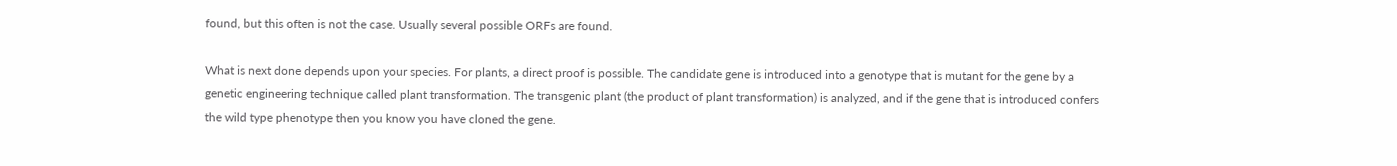found, but this often is not the case. Usually several possible ORFs are found.

What is next done depends upon your species. For plants, a direct proof is possible. The candidate gene is introduced into a genotype that is mutant for the gene by a genetic engineering technique called plant transformation. The transgenic plant (the product of plant transformation) is analyzed, and if the gene that is introduced confers the wild type phenotype then you know you have cloned the gene.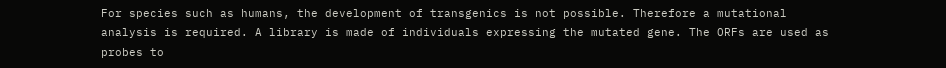For species such as humans, the development of transgenics is not possible. Therefore a mutational analysis is required. A library is made of individuals expressing the mutated gene. The ORFs are used as probes to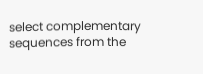select complementary sequences from the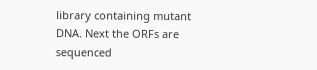library containing mutant DNA. Next the ORFs are sequenced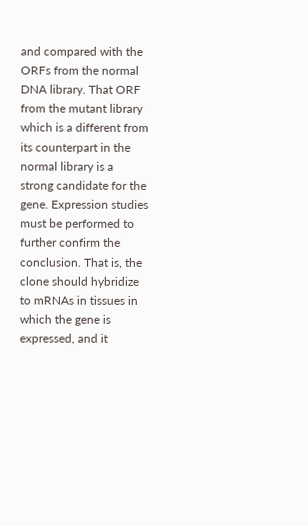and compared with the ORFs from the normal DNA library. That ORF from the mutant library which is a different from its counterpart in the normal library is a strong candidate for the gene. Expression studies must be performed to further confirm the conclusion. That is, the clone should hybridize to mRNAs in tissues in which the gene is expressed, and it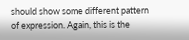should show some different pattern of expression. Again, this is the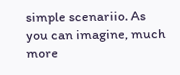simple scenariio. As you can imagine, much more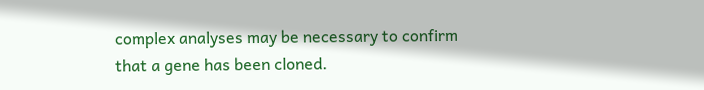complex analyses may be necessary to confirm that a gene has been cloned.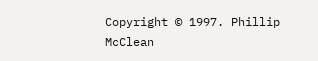Copyright © 1997. Phillip McClean